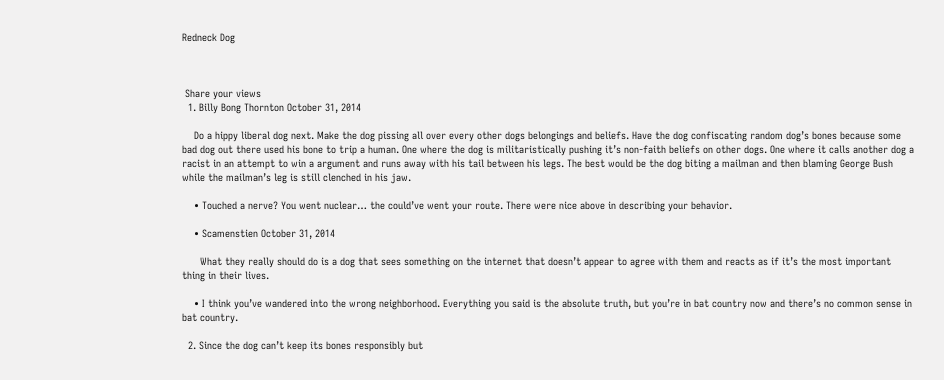Redneck Dog



 Share your views
  1. Billy Bong Thornton October 31, 2014

    Do a hippy liberal dog next. Make the dog pissing all over every other dogs belongings and beliefs. Have the dog confiscating random dog’s bones because some bad dog out there used his bone to trip a human. One where the dog is militaristically pushing it’s non-faith beliefs on other dogs. One where it calls another dog a racist in an attempt to win a argument and runs away with his tail between his legs. The best would be the dog biting a mailman and then blaming George Bush while the mailman’s leg is still clenched in his jaw.

    • Touched a nerve? You went nuclear… the could’ve went your route. There were nice above in describing your behavior.

    • Scamenstien October 31, 2014

      What they really should do is a dog that sees something on the internet that doesn’t appear to agree with them and reacts as if it’s the most important thing in their lives.

    • I think you’ve wandered into the wrong neighborhood. Everything you said is the absolute truth, but you’re in bat country now and there’s no common sense in bat country.

  2. Since the dog can’t keep its bones responsibly but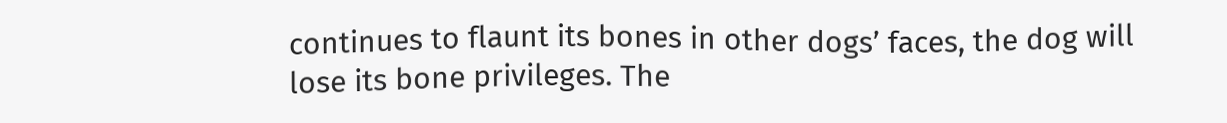continues to flaunt its bones in other dogs’ faces, the dog will lose its bone privileges. The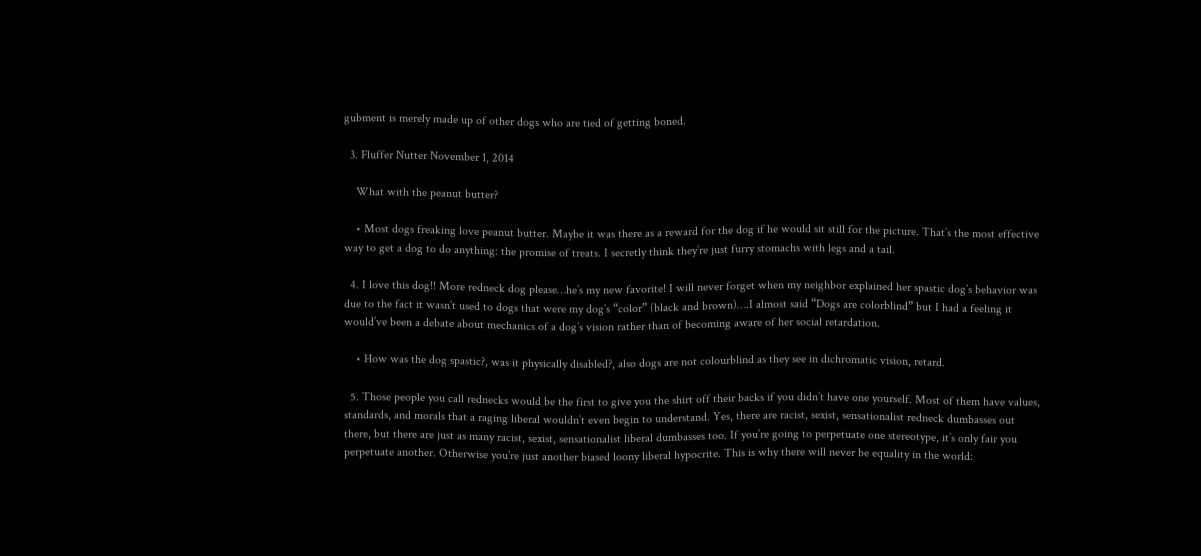gubment is merely made up of other dogs who are tied of getting boned.

  3. Fluffer Nutter November 1, 2014

    What with the peanut butter?

    • Most dogs freaking love peanut butter. Maybe it was there as a reward for the dog if he would sit still for the picture. That’s the most effective way to get a dog to do anything: the promise of treats. I secretly think they’re just furry stomachs with legs and a tail.

  4. I love this dog!! More redneck dog please…he’s my new favorite! I will never forget when my neighbor explained her spastic dog’s behavior was due to the fact it wasn’t used to dogs that were my dog’s “color” (black and brown)….I almost said “Dogs are colorblind” but I had a feeling it would’ve been a debate about mechanics of a dog’s vision rather than of becoming aware of her social retardation.

    • How was the dog spastic?, was it physically disabled?, also dogs are not colourblind as they see in dichromatic vision, retard.

  5. Those people you call rednecks would be the first to give you the shirt off their backs if you didn’t have one yourself. Most of them have values, standards, and morals that a raging liberal wouldn’t even begin to understand. Yes, there are racist, sexist, sensationalist redneck dumbasses out there, but there are just as many racist, sexist, sensationalist liberal dumbasses too. If you’re going to perpetuate one stereotype, it’s only fair you perpetuate another. Otherwise you’re just another biased loony liberal hypocrite. This is why there will never be equality in the world: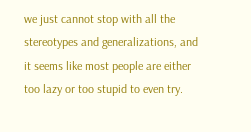we just cannot stop with all the stereotypes and generalizations, and it seems like most people are either too lazy or too stupid to even try.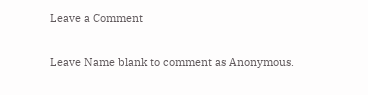Leave a Comment

Leave Name blank to comment as Anonymous.